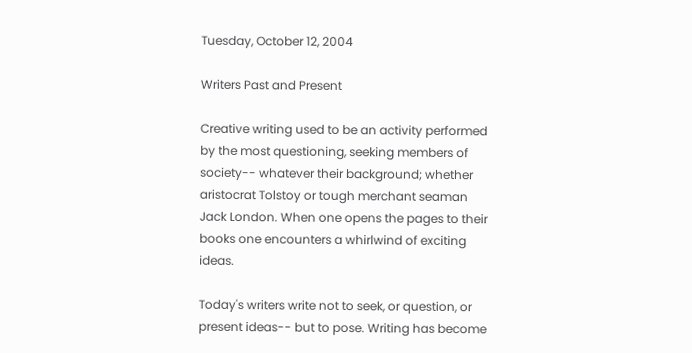Tuesday, October 12, 2004

Writers Past and Present

Creative writing used to be an activity performed by the most questioning, seeking members of society-- whatever their background; whether aristocrat Tolstoy or tough merchant seaman Jack London. When one opens the pages to their books one encounters a whirlwind of exciting ideas.

Today's writers write not to seek, or question, or present ideas-- but to pose. Writing has become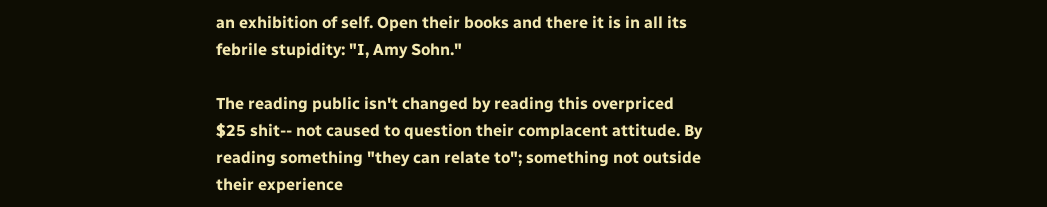an exhibition of self. Open their books and there it is in all its febrile stupidity: "I, Amy Sohn."

The reading public isn't changed by reading this overpriced $25 shit-- not caused to question their complacent attitude. By reading something "they can relate to"; something not outside their experience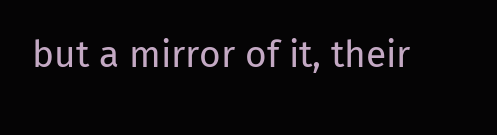but a mirror of it, their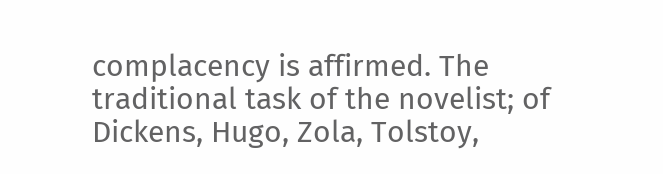complacency is affirmed. The traditional task of the novelist; of Dickens, Hugo, Zola, Tolstoy,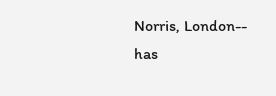Norris, London-- has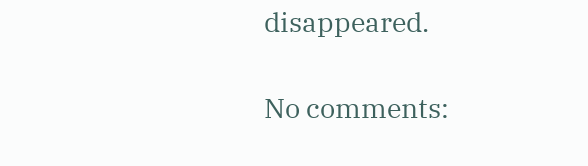disappeared.

No comments: